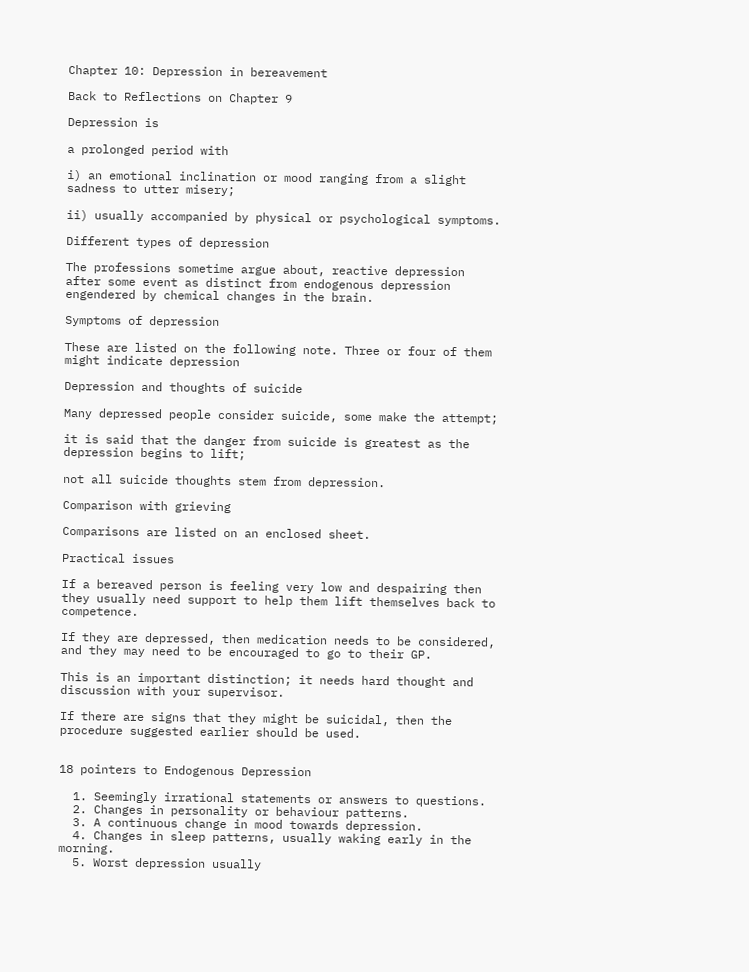Chapter 10: Depression in bereavement

Back to Reflections on Chapter 9

Depression is

a prolonged period with

i) an emotional inclination or mood ranging from a slight sadness to utter misery;

ii) usually accompanied by physical or psychological symptoms.

Different types of depression

The professions sometime argue about, reactive depression after some event as distinct from endogenous depression engendered by chemical changes in the brain.

Symptoms of depression

These are listed on the following note. Three or four of them might indicate depression

Depression and thoughts of suicide

Many depressed people consider suicide, some make the attempt;

it is said that the danger from suicide is greatest as the depression begins to lift;

not all suicide thoughts stem from depression.

Comparison with grieving

Comparisons are listed on an enclosed sheet.

Practical issues

If a bereaved person is feeling very low and despairing then they usually need support to help them lift themselves back to competence.

If they are depressed, then medication needs to be considered, and they may need to be encouraged to go to their GP.

This is an important distinction; it needs hard thought and discussion with your supervisor.

If there are signs that they might be suicidal, then the procedure suggested earlier should be used.


18 pointers to Endogenous Depression

  1. Seemingly irrational statements or answers to questions.
  2. Changes in personality or behaviour patterns.
  3. A continuous change in mood towards depression.
  4. Changes in sleep patterns, usually waking early in the morning.
  5. Worst depression usually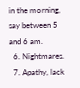in the morning, say between 5 and 6 am.
  6. Nightmares.
  7. Apathy, lack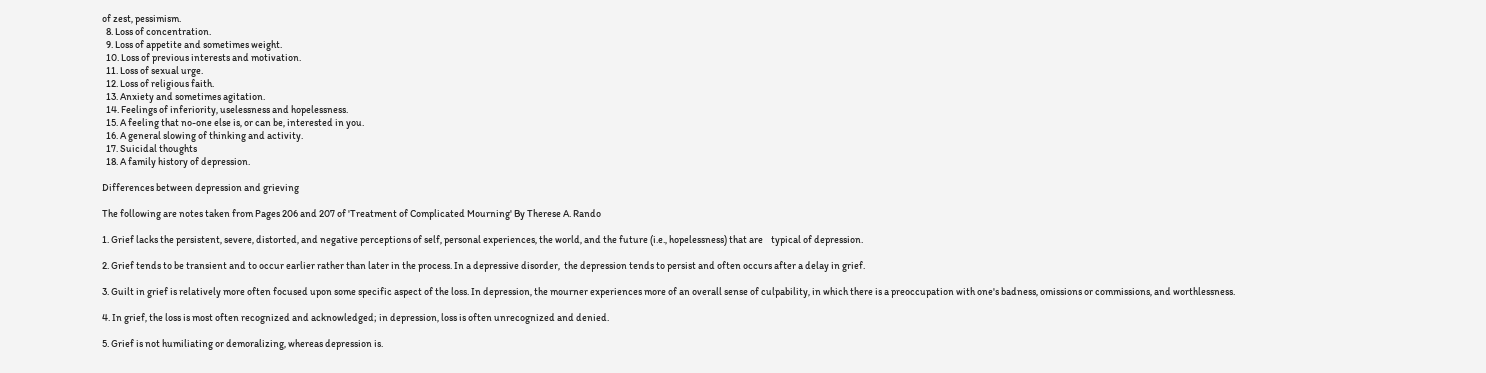of zest, pessimism.
  8. Loss of concentration.
  9. Loss of appetite and sometimes weight.
  10. Loss of previous interests and motivation.
  11. Loss of sexual urge.
  12. Loss of religious faith.
  13. Anxiety and sometimes agitation.
  14. Feelings of inferiority, uselessness and hopelessness.
  15. A feeling that no-one else is, or can be, interested in you.
  16. A general slowing of thinking and activity.
  17. Suicidal thoughts
  18. A family history of depression.

Differences between depression and grieving

The following are notes taken from Pages 206 and 207 of 'Treatment of Complicated Mourning' By Therese A. Rando

1. Grief lacks the persistent, severe, distorted, and negative perceptions of self, personal experiences, the world, and the future (i.e., hopelessness) that are    typical of depression.

2. Grief tends to be transient and to occur earlier rather than later in the process. In a depressive disorder,  the depression tends to persist and often occurs after a delay in grief.

3. Guilt in grief is relatively more often focused upon some specific aspect of the loss. In depression, the mourner experiences more of an overall sense of culpability, in which there is a preoccupation with one's badness, omissions or commissions, and worthlessness.

4. In grief, the loss is most often recognized and acknowledged; in depression, loss is often unrecognized and denied.

5. Grief is not humiliating or demoralizing, whereas depression is.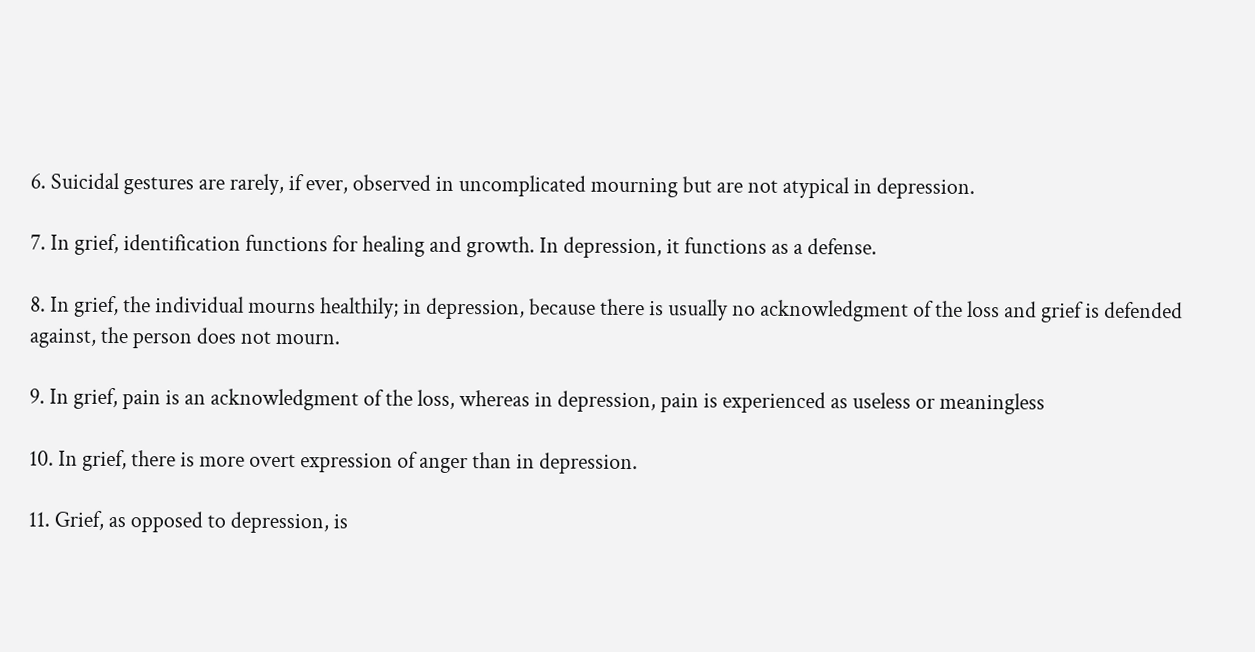6. Suicidal gestures are rarely, if ever, observed in uncomplicated mourning but are not atypical in depression.

7. In grief, identification functions for healing and growth. In depression, it functions as a defense.

8. In grief, the individual mourns healthily; in depression, because there is usually no acknowledgment of the loss and grief is defended against, the person does not mourn.

9. In grief, pain is an acknowledgment of the loss, whereas in depression, pain is experienced as useless or meaningless

10. In grief, there is more overt expression of anger than in depression.

11. Grief, as opposed to depression, is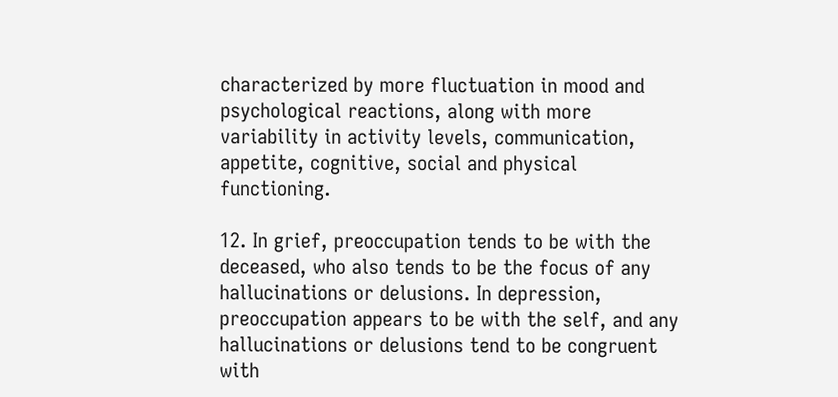characterized by more fluctuation in mood and psychological reactions, along with more variability in activity levels, communication, appetite, cognitive, social and physical functioning.

12. In grief, preoccupation tends to be with the deceased, who also tends to be the focus of any hallucinations or delusions. In depression, preoccupation appears to be with the self, and any hallucinations or delusions tend to be congruent with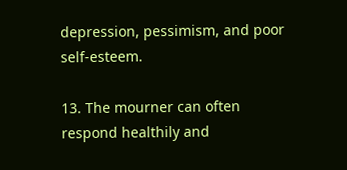depression, pessimism, and poor self-esteem.

13. The mourner can often respond healthily and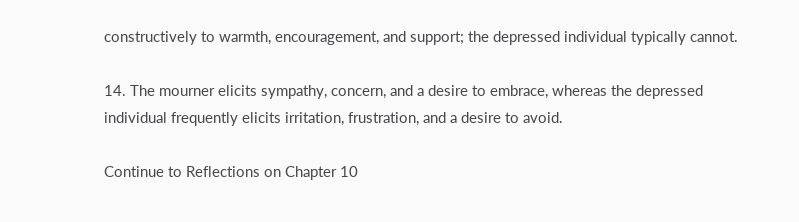constructively to warmth, encouragement, and support; the depressed individual typically cannot.

14. The mourner elicits sympathy, concern, and a desire to embrace, whereas the depressed individual frequently elicits irritation, frustration, and a desire to avoid.

Continue to Reflections on Chapter 10